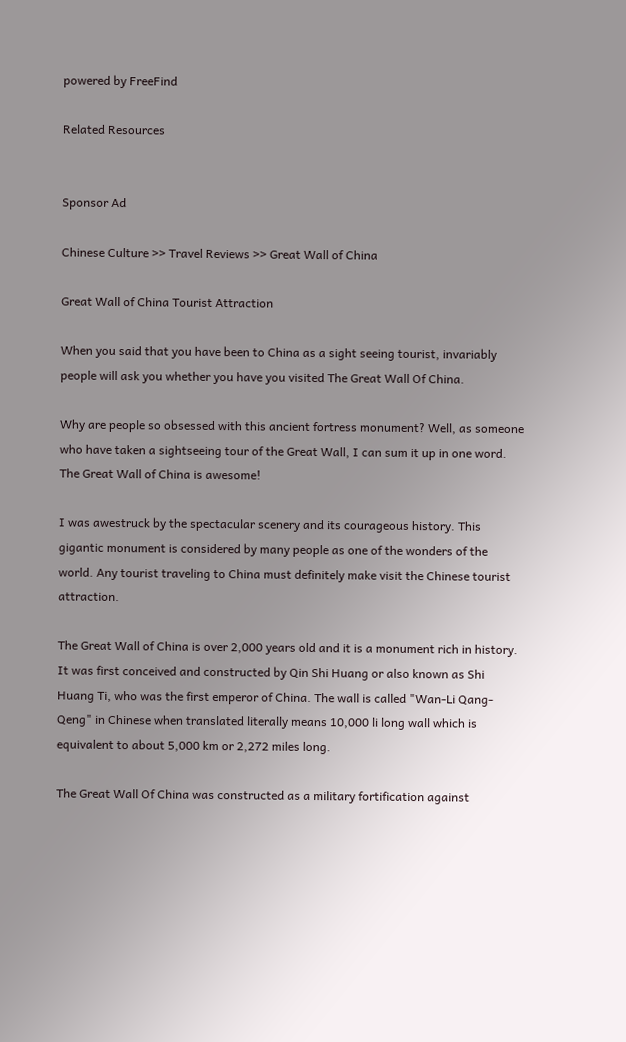powered by FreeFind

Related Resources


Sponsor Ad

Chinese Culture >> Travel Reviews >> Great Wall of China

Great Wall of China Tourist Attraction

When you said that you have been to China as a sight seeing tourist, invariably people will ask you whether you have you visited The Great Wall Of China.

Why are people so obsessed with this ancient fortress monument? Well, as someone who have taken a sightseeing tour of the Great Wall, I can sum it up in one word. The Great Wall of China is awesome!

I was awestruck by the spectacular scenery and its courageous history. This gigantic monument is considered by many people as one of the wonders of the world. Any tourist traveling to China must definitely make visit the Chinese tourist attraction.

The Great Wall of China is over 2,000 years old and it is a monument rich in history. It was first conceived and constructed by Qin Shi Huang or also known as Shi Huang Ti, who was the first emperor of China. The wall is called "Wan-Li Qang-Qeng" in Chinese when translated literally means 10,000 li long wall which is equivalent to about 5,000 km or 2,272 miles long.

The Great Wall Of China was constructed as a military fortification against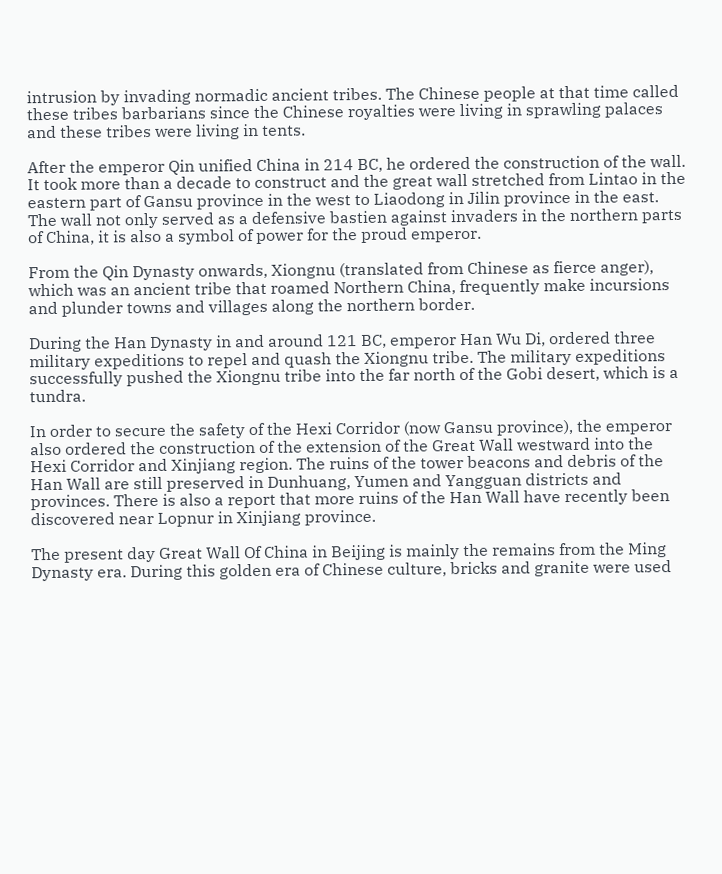intrusion by invading normadic ancient tribes. The Chinese people at that time called these tribes barbarians since the Chinese royalties were living in sprawling palaces and these tribes were living in tents.

After the emperor Qin unified China in 214 BC, he ordered the construction of the wall. It took more than a decade to construct and the great wall stretched from Lintao in the eastern part of Gansu province in the west to Liaodong in Jilin province in the east. The wall not only served as a defensive bastien against invaders in the northern parts of China, it is also a symbol of power for the proud emperor.

From the Qin Dynasty onwards, Xiongnu (translated from Chinese as fierce anger), which was an ancient tribe that roamed Northern China, frequently make incursions and plunder towns and villages along the northern border.

During the Han Dynasty in and around 121 BC, emperor Han Wu Di, ordered three military expeditions to repel and quash the Xiongnu tribe. The military expeditions successfully pushed the Xiongnu tribe into the far north of the Gobi desert, which is a tundra.

In order to secure the safety of the Hexi Corridor (now Gansu province), the emperor also ordered the construction of the extension of the Great Wall westward into the Hexi Corridor and Xinjiang region. The ruins of the tower beacons and debris of the Han Wall are still preserved in Dunhuang, Yumen and Yangguan districts and provinces. There is also a report that more ruins of the Han Wall have recently been discovered near Lopnur in Xinjiang province.

The present day Great Wall Of China in Beijing is mainly the remains from the Ming Dynasty era. During this golden era of Chinese culture, bricks and granite were used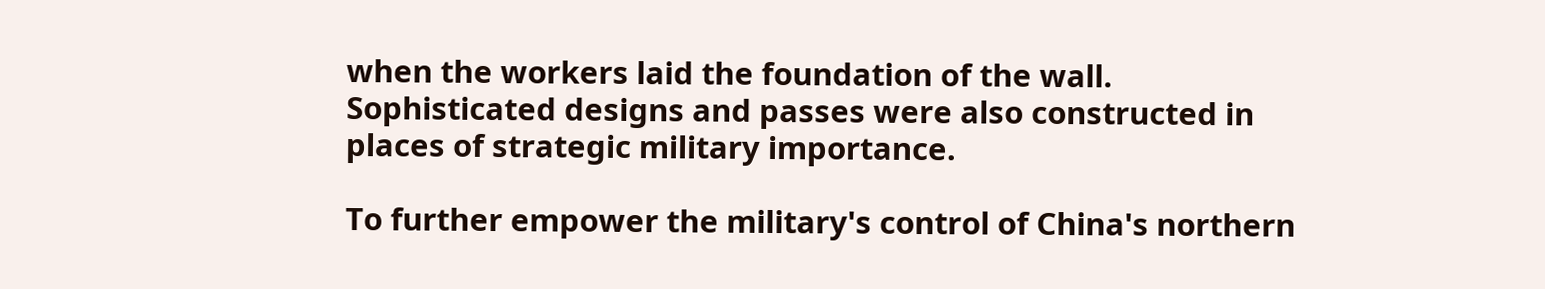when the workers laid the foundation of the wall. Sophisticated designs and passes were also constructed in places of strategic military importance.

To further empower the military's control of China's northern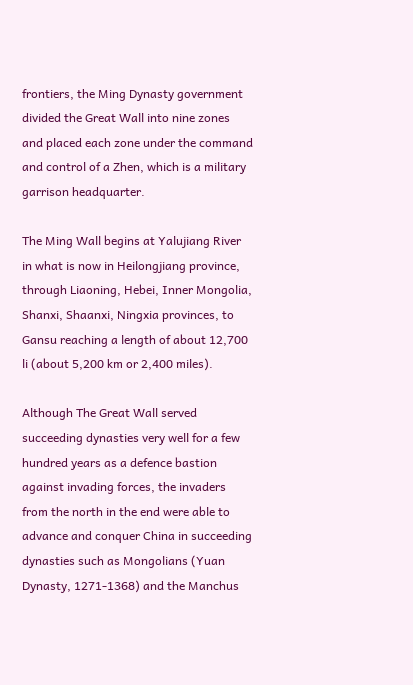frontiers, the Ming Dynasty government divided the Great Wall into nine zones and placed each zone under the command and control of a Zhen, which is a military garrison headquarter.

The Ming Wall begins at Yalujiang River in what is now in Heilongjiang province, through Liaoning, Hebei, Inner Mongolia, Shanxi, Shaanxi, Ningxia provinces, to Gansu reaching a length of about 12,700 li (about 5,200 km or 2,400 miles).

Although The Great Wall served succeeding dynasties very well for a few hundred years as a defence bastion against invading forces, the invaders from the north in the end were able to advance and conquer China in succeeding dynasties such as Mongolians (Yuan Dynasty, 1271-1368) and the Manchus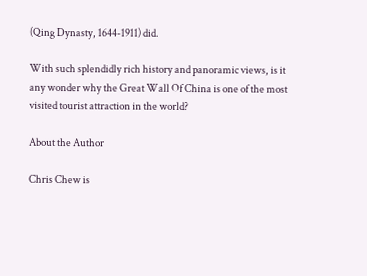(Qing Dynasty, 1644-1911) did.

With such splendidly rich history and panoramic views, is it any wonder why the Great Wall Of China is one of the most visited tourist attraction in the world?

About the Author

Chris Chew is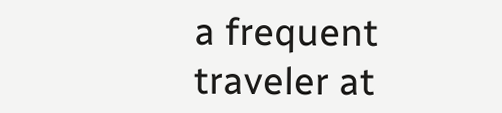a frequent traveler at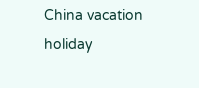China vacation holiday